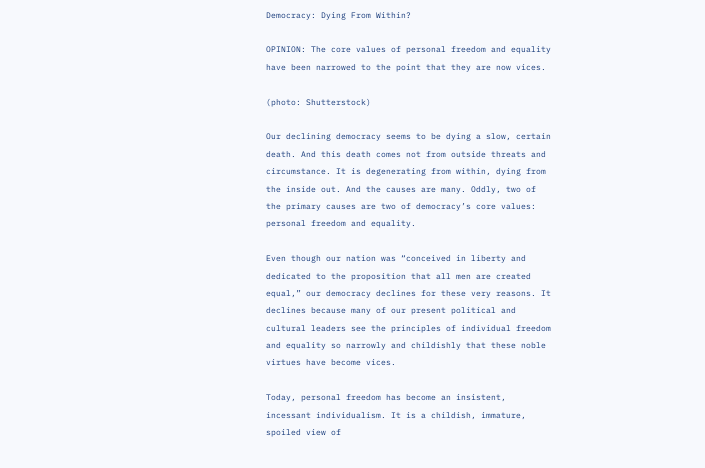Democracy: Dying From Within?

OPINION: The core values of personal freedom and equality have been narrowed to the point that they are now vices.

(photo: Shutterstock)

Our declining democracy seems to be dying a slow, certain death. And this death comes not from outside threats and circumstance. It is degenerating from within, dying from the inside out. And the causes are many. Oddly, two of the primary causes are two of democracy’s core values: personal freedom and equality.

Even though our nation was “conceived in liberty and dedicated to the proposition that all men are created equal,” our democracy declines for these very reasons. It declines because many of our present political and cultural leaders see the principles of individual freedom and equality so narrowly and childishly that these noble virtues have become vices.

Today, personal freedom has become an insistent, incessant individualism. It is a childish, immature, spoiled view of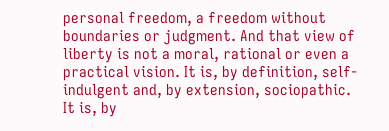personal freedom, a freedom without boundaries or judgment. And that view of liberty is not a moral, rational or even a practical vision. It is, by definition, self-indulgent and, by extension, sociopathic. It is, by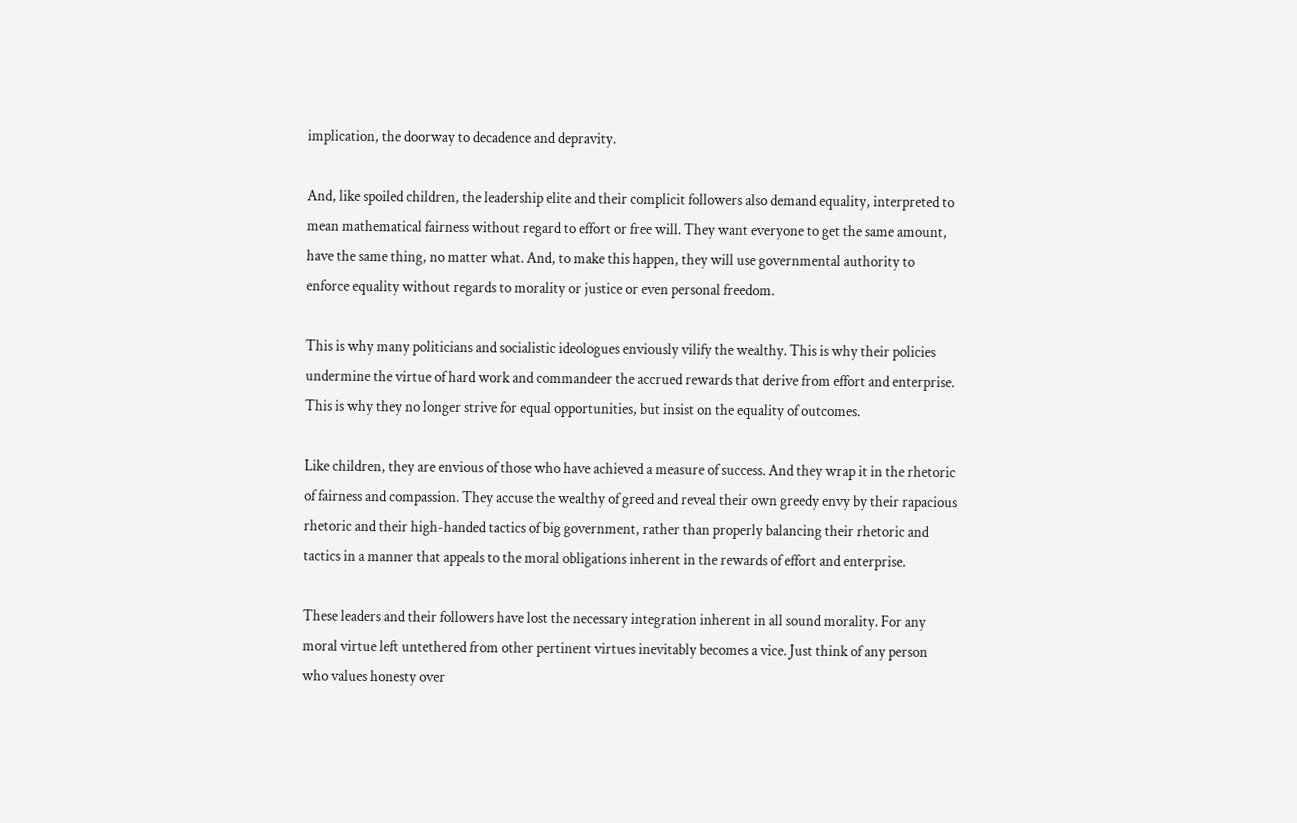implication, the doorway to decadence and depravity.

And, like spoiled children, the leadership elite and their complicit followers also demand equality, interpreted to mean mathematical fairness without regard to effort or free will. They want everyone to get the same amount, have the same thing, no matter what. And, to make this happen, they will use governmental authority to enforce equality without regards to morality or justice or even personal freedom.

This is why many politicians and socialistic ideologues enviously vilify the wealthy. This is why their policies undermine the virtue of hard work and commandeer the accrued rewards that derive from effort and enterprise. This is why they no longer strive for equal opportunities, but insist on the equality of outcomes.

Like children, they are envious of those who have achieved a measure of success. And they wrap it in the rhetoric of fairness and compassion. They accuse the wealthy of greed and reveal their own greedy envy by their rapacious rhetoric and their high-handed tactics of big government, rather than properly balancing their rhetoric and tactics in a manner that appeals to the moral obligations inherent in the rewards of effort and enterprise.

These leaders and their followers have lost the necessary integration inherent in all sound morality. For any moral virtue left untethered from other pertinent virtues inevitably becomes a vice. Just think of any person who values honesty over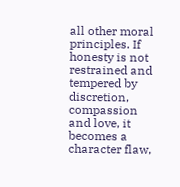all other moral principles. If honesty is not restrained and tempered by discretion, compassion and love, it becomes a character flaw,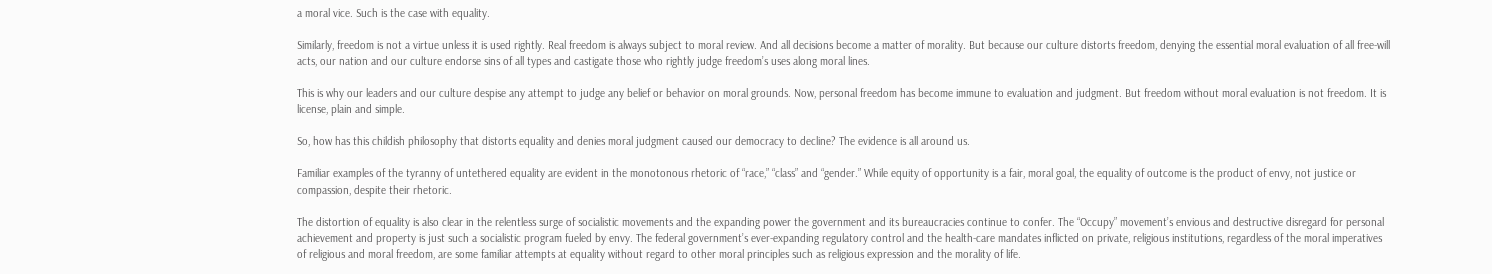a moral vice. Such is the case with equality.

Similarly, freedom is not a virtue unless it is used rightly. Real freedom is always subject to moral review. And all decisions become a matter of morality. But because our culture distorts freedom, denying the essential moral evaluation of all free-will acts, our nation and our culture endorse sins of all types and castigate those who rightly judge freedom’s uses along moral lines.

This is why our leaders and our culture despise any attempt to judge any belief or behavior on moral grounds. Now, personal freedom has become immune to evaluation and judgment. But freedom without moral evaluation is not freedom. It is license, plain and simple.

So, how has this childish philosophy that distorts equality and denies moral judgment caused our democracy to decline? The evidence is all around us.

Familiar examples of the tyranny of untethered equality are evident in the monotonous rhetoric of “race,” “class” and “gender.” While equity of opportunity is a fair, moral goal, the equality of outcome is the product of envy, not justice or compassion, despite their rhetoric.

The distortion of equality is also clear in the relentless surge of socialistic movements and the expanding power the government and its bureaucracies continue to confer. The “Occupy” movement’s envious and destructive disregard for personal achievement and property is just such a socialistic program fueled by envy. The federal government’s ever-expanding regulatory control and the health-care mandates inflicted on private, religious institutions, regardless of the moral imperatives of religious and moral freedom, are some familiar attempts at equality without regard to other moral principles such as religious expression and the morality of life.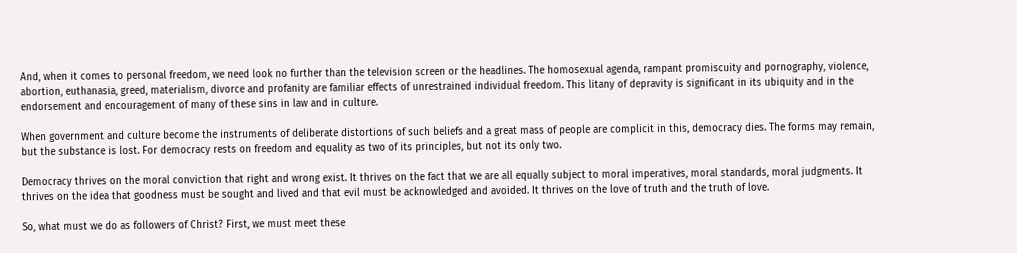And, when it comes to personal freedom, we need look no further than the television screen or the headlines. The homosexual agenda, rampant promiscuity and pornography, violence, abortion, euthanasia, greed, materialism, divorce and profanity are familiar effects of unrestrained individual freedom. This litany of depravity is significant in its ubiquity and in the endorsement and encouragement of many of these sins in law and in culture.

When government and culture become the instruments of deliberate distortions of such beliefs and a great mass of people are complicit in this, democracy dies. The forms may remain, but the substance is lost. For democracy rests on freedom and equality as two of its principles, but not its only two.

Democracy thrives on the moral conviction that right and wrong exist. It thrives on the fact that we are all equally subject to moral imperatives, moral standards, moral judgments. It thrives on the idea that goodness must be sought and lived and that evil must be acknowledged and avoided. It thrives on the love of truth and the truth of love.

So, what must we do as followers of Christ? First, we must meet these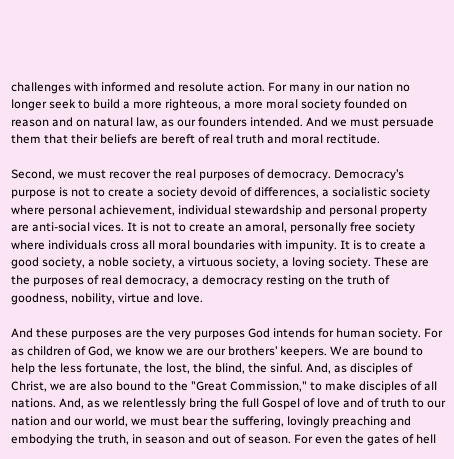challenges with informed and resolute action. For many in our nation no longer seek to build a more righteous, a more moral society founded on reason and on natural law, as our founders intended. And we must persuade them that their beliefs are bereft of real truth and moral rectitude.

Second, we must recover the real purposes of democracy. Democracy’s purpose is not to create a society devoid of differences, a socialistic society where personal achievement, individual stewardship and personal property are anti-social vices. It is not to create an amoral, personally free society where individuals cross all moral boundaries with impunity. It is to create a good society, a noble society, a virtuous society, a loving society. These are the purposes of real democracy, a democracy resting on the truth of goodness, nobility, virtue and love.

And these purposes are the very purposes God intends for human society. For as children of God, we know we are our brothers’ keepers. We are bound to help the less fortunate, the lost, the blind, the sinful. And, as disciples of Christ, we are also bound to the "Great Commission," to make disciples of all nations. And, as we relentlessly bring the full Gospel of love and of truth to our nation and our world, we must bear the suffering, lovingly preaching and embodying the truth, in season and out of season. For even the gates of hell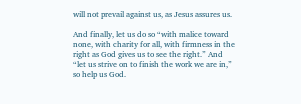will not prevail against us, as Jesus assures us.

And finally, let us do so “with malice toward none, with charity for all, with firmness in the right as God gives us to see the right.” And “let us strive on to finish the work we are in,” so help us God.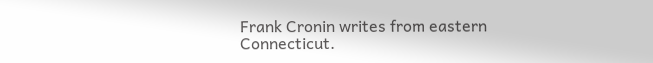Frank Cronin writes from eastern Connecticut.